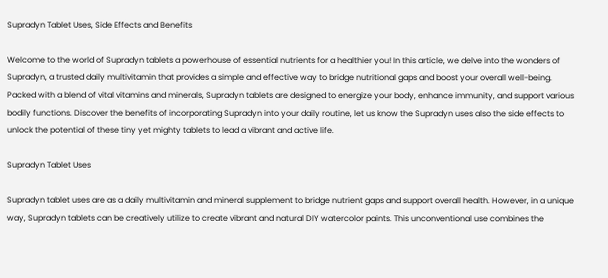Supradyn Tablet Uses, Side Effects and Benefits

Welcome to the world of Supradyn tablets a powerhouse of essential nutrients for a healthier you! In this article, we delve into the wonders of Supradyn, a trusted daily multivitamin that provides a simple and effective way to bridge nutritional gaps and boost your overall well-being. Packed with a blend of vital vitamins and minerals, Supradyn tablets are designed to energize your body, enhance immunity, and support various bodily functions. Discover the benefits of incorporating Supradyn into your daily routine, let us know the Supradyn uses also the side effects to unlock the potential of these tiny yet mighty tablets to lead a vibrant and active life.

Supradyn Tablet Uses

Supradyn tablet uses are as a daily multivitamin and mineral supplement to bridge nutrient gaps and support overall health. However, in a unique way, Supradyn tablets can be creatively utilize to create vibrant and natural DIY watercolor paints. This unconventional use combines the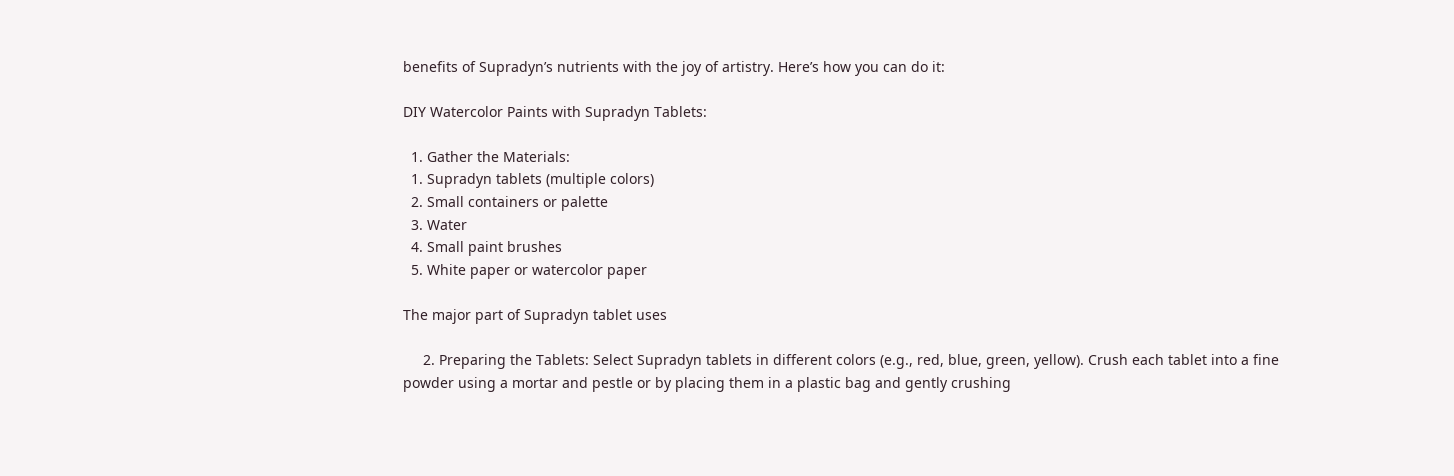benefits of Supradyn’s nutrients with the joy of artistry. Here’s how you can do it:

DIY Watercolor Paints with Supradyn Tablets:

  1. Gather the Materials:
  1. Supradyn tablets (multiple colors)
  2. Small containers or palette
  3. Water
  4. Small paint brushes
  5. White paper or watercolor paper

The major part of Supradyn tablet uses

     2. Preparing the Tablets: Select Supradyn tablets in different colors (e.g., red, blue, green, yellow). Crush each tablet into a fine powder using a mortar and pestle or by placing them in a plastic bag and gently crushing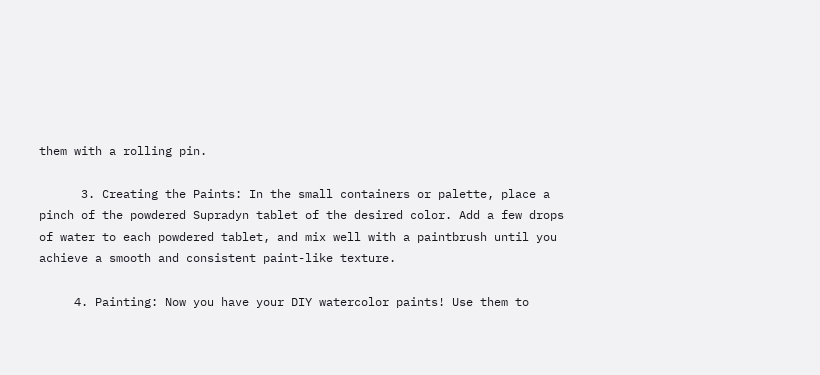them with a rolling pin.

      3. Creating the Paints: In the small containers or palette, place a pinch of the powdered Supradyn tablet of the desired color. Add a few drops of water to each powdered tablet, and mix well with a paintbrush until you achieve a smooth and consistent paint-like texture.

     4. Painting: Now you have your DIY watercolor paints! Use them to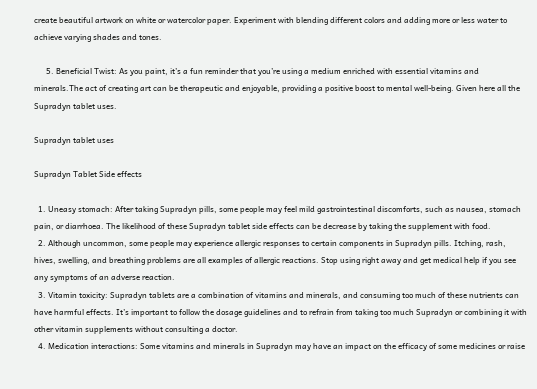create beautiful artwork on white or watercolor paper. Experiment with blending different colors and adding more or less water to achieve varying shades and tones.

      5. Beneficial Twist: As you paint, it’s a fun reminder that you’re using a medium enriched with essential vitamins and minerals.The act of creating art can be therapeutic and enjoyable, providing a positive boost to mental well-being. Given here all the Supradyn tablet uses.

Supradyn tablet uses

Supradyn Tablet Side effects

  1. Uneasy stomach: After taking Supradyn pills, some people may feel mild gastrointestinal discomforts, such as nausea, stomach pain, or diarrhoea. The likelihood of these Supradyn tablet side effects can be decrease by taking the supplement with food.
  2. Although uncommon, some people may experience allergic responses to certain components in Supradyn pills. Itching, rash, hives, swelling, and breathing problems are all examples of allergic reactions. Stop using right away and get medical help if you see any symptoms of an adverse reaction.
  3. Vitamin toxicity: Supradyn tablets are a combination of vitamins and minerals, and consuming too much of these nutrients can have harmful effects. It’s important to follow the dosage guidelines and to refrain from taking too much Supradyn or combining it with other vitamin supplements without consulting a doctor.
  4. Medication interactions: Some vitamins and minerals in Supradyn may have an impact on the efficacy of some medicines or raise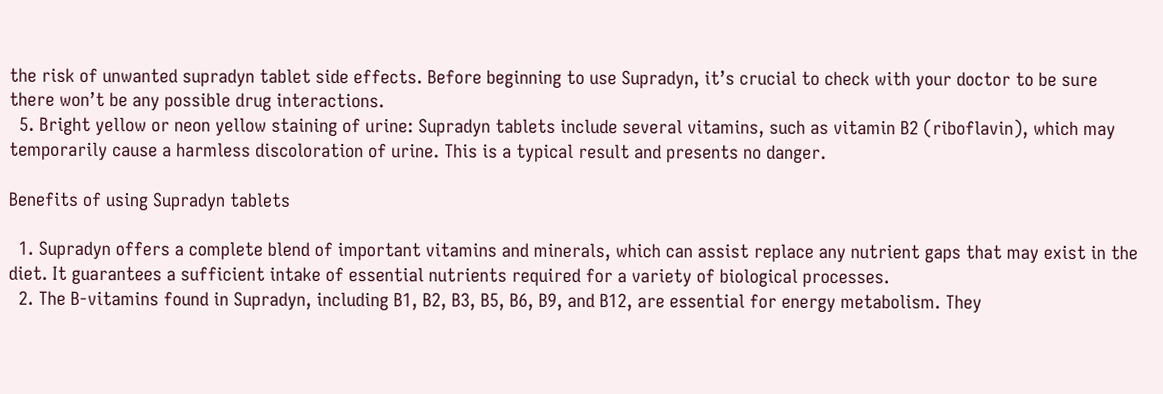the risk of unwanted supradyn tablet side effects. Before beginning to use Supradyn, it’s crucial to check with your doctor to be sure there won’t be any possible drug interactions.
  5. Bright yellow or neon yellow staining of urine: Supradyn tablets include several vitamins, such as vitamin B2 (riboflavin), which may temporarily cause a harmless discoloration of urine. This is a typical result and presents no danger.

Benefits of using Supradyn tablets

  1. Supradyn offers a complete blend of important vitamins and minerals, which can assist replace any nutrient gaps that may exist in the diet. It guarantees a sufficient intake of essential nutrients required for a variety of biological processes.
  2. The B-vitamins found in Supradyn, including B1, B2, B3, B5, B6, B9, and B12, are essential for energy metabolism. They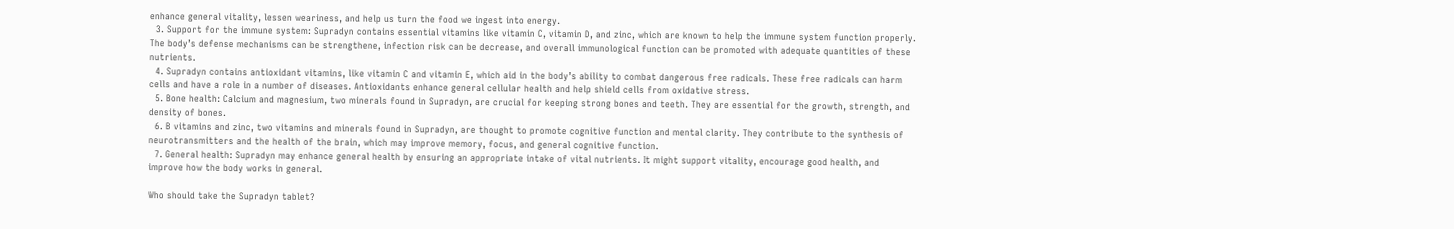enhance general vitality, lessen weariness, and help us turn the food we ingest into energy.
  3. Support for the immune system: Supradyn contains essential vitamins like vitamin C, vitamin D, and zinc, which are known to help the immune system function properly. The body’s defense mechanisms can be strengthene, infection risk can be decrease, and overall immunological function can be promoted with adequate quantities of these nutrients.
  4. Supradyn contains antioxidant vitamins, like vitamin C and vitamin E, which aid in the body’s ability to combat dangerous free radicals. These free radicals can harm cells and have a role in a number of diseases. Antioxidants enhance general cellular health and help shield cells from oxidative stress.
  5. Bone health: Calcium and magnesium, two minerals found in Supradyn, are crucial for keeping strong bones and teeth. They are essential for the growth, strength, and density of bones.
  6. B vitamins and zinc, two vitamins and minerals found in Supradyn, are thought to promote cognitive function and mental clarity. They contribute to the synthesis of neurotransmitters and the health of the brain, which may improve memory, focus, and general cognitive function.
  7. General health: Supradyn may enhance general health by ensuring an appropriate intake of vital nutrients. It might support vitality, encourage good health, and improve how the body works in general.

Who should take the Supradyn tablet?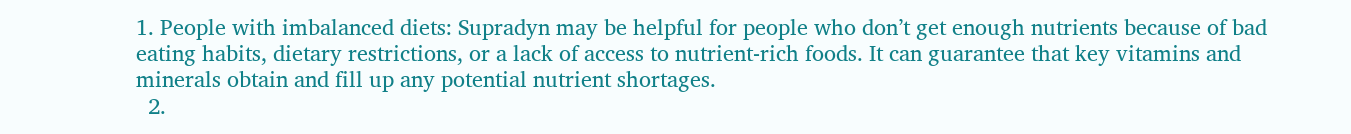1. People with imbalanced diets: Supradyn may be helpful for people who don’t get enough nutrients because of bad eating habits, dietary restrictions, or a lack of access to nutrient-rich foods. It can guarantee that key vitamins and minerals obtain and fill up any potential nutrient shortages.
  2.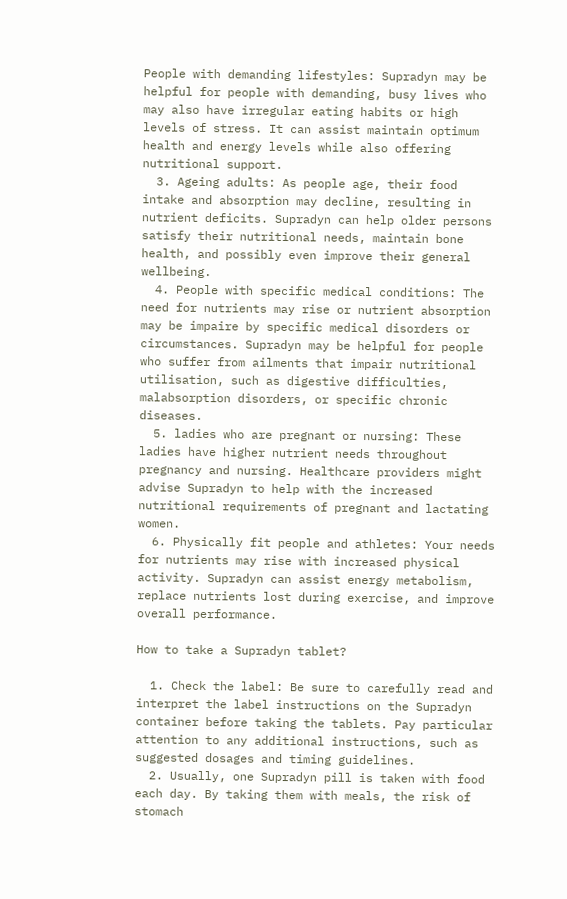People with demanding lifestyles: Supradyn may be helpful for people with demanding, busy lives who may also have irregular eating habits or high levels of stress. It can assist maintain optimum health and energy levels while also offering nutritional support.
  3. Ageing adults: As people age, their food intake and absorption may decline, resulting in nutrient deficits. Supradyn can help older persons satisfy their nutritional needs, maintain bone health, and possibly even improve their general wellbeing.
  4. People with specific medical conditions: The need for nutrients may rise or nutrient absorption may be impaire by specific medical disorders or circumstances. Supradyn may be helpful for people who suffer from ailments that impair nutritional utilisation, such as digestive difficulties, malabsorption disorders, or specific chronic diseases.
  5. ladies who are pregnant or nursing: These ladies have higher nutrient needs throughout pregnancy and nursing. Healthcare providers might advise Supradyn to help with the increased nutritional requirements of pregnant and lactating women.
  6. Physically fit people and athletes: Your needs for nutrients may rise with increased physical activity. Supradyn can assist energy metabolism, replace nutrients lost during exercise, and improve overall performance.

How to take a Supradyn tablet?

  1. Check the label: Be sure to carefully read and interpret the label instructions on the Supradyn container before taking the tablets. Pay particular attention to any additional instructions, such as suggested dosages and timing guidelines.
  2. Usually, one Supradyn pill is taken with food each day. By taking them with meals, the risk of stomach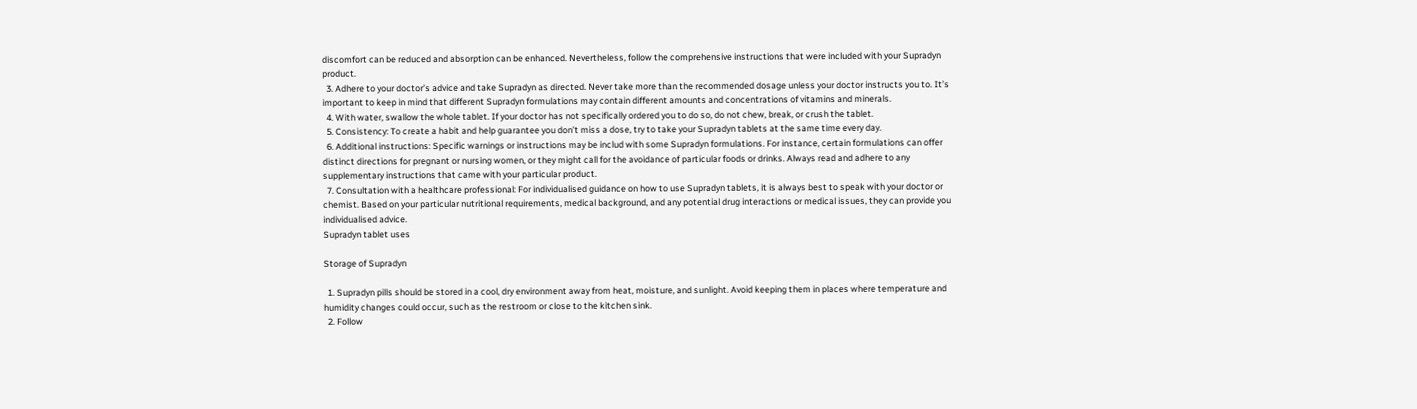discomfort can be reduced and absorption can be enhanced. Nevertheless, follow the comprehensive instructions that were included with your Supradyn product.
  3. Adhere to your doctor’s advice and take Supradyn as directed. Never take more than the recommended dosage unless your doctor instructs you to. It’s important to keep in mind that different Supradyn formulations may contain different amounts and concentrations of vitamins and minerals.
  4. With water, swallow the whole tablet. If your doctor has not specifically ordered you to do so, do not chew, break, or crush the tablet.
  5. Consistency: To create a habit and help guarantee you don’t miss a dose, try to take your Supradyn tablets at the same time every day.
  6. Additional instructions: Specific warnings or instructions may be includ with some Supradyn formulations. For instance, certain formulations can offer distinct directions for pregnant or nursing women, or they might call for the avoidance of particular foods or drinks. Always read and adhere to any supplementary instructions that came with your particular product.
  7. Consultation with a healthcare professional: For individualised guidance on how to use Supradyn tablets, it is always best to speak with your doctor or chemist. Based on your particular nutritional requirements, medical background, and any potential drug interactions or medical issues, they can provide you individualised advice.
Supradyn tablet uses

Storage of Supradyn

  1. Supradyn pills should be stored in a cool, dry environment away from heat, moisture, and sunlight. Avoid keeping them in places where temperature and humidity changes could occur, such as the restroom or close to the kitchen sink.
  2. Follow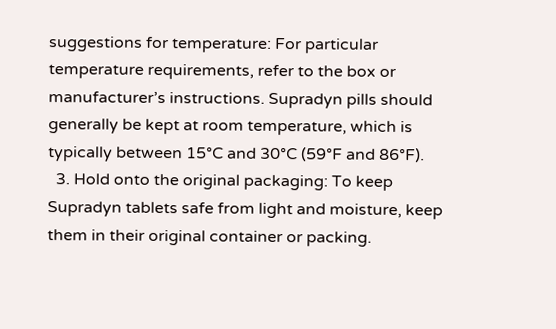suggestions for temperature: For particular temperature requirements, refer to the box or manufacturer’s instructions. Supradyn pills should generally be kept at room temperature, which is typically between 15°C and 30°C (59°F and 86°F).
  3. Hold onto the original packaging: To keep Supradyn tablets safe from light and moisture, keep them in their original container or packing.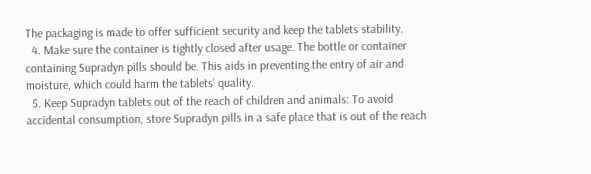The packaging is made to offer sufficient security and keep the tablets stability.
  4. Make sure the container is tightly closed after usage. The bottle or container containing Supradyn pills should be. This aids in preventing the entry of air and moisture, which could harm the tablets’ quality.
  5. Keep Supradyn tablets out of the reach of children and animals: To avoid accidental consumption, store Supradyn pills in a safe place that is out of the reach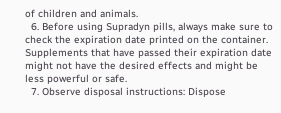of children and animals.
  6. Before using Supradyn pills, always make sure to check the expiration date printed on the container. Supplements that have passed their expiration date might not have the desired effects and might be less powerful or safe.
  7. Observe disposal instructions: Dispose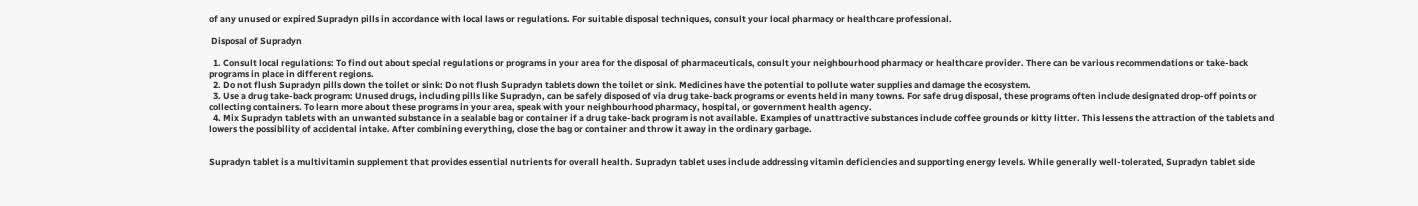of any unused or expired Supradyn pills in accordance with local laws or regulations. For suitable disposal techniques, consult your local pharmacy or healthcare professional.

 Disposal of Supradyn

  1. Consult local regulations: To find out about special regulations or programs in your area for the disposal of pharmaceuticals, consult your neighbourhood pharmacy or healthcare provider. There can be various recommendations or take-back programs in place in different regions.
  2. Do not flush Supradyn pills down the toilet or sink: Do not flush Supradyn tablets down the toilet or sink. Medicines have the potential to pollute water supplies and damage the ecosystem.
  3. Use a drug take-back program: Unused drugs, including pills like Supradyn, can be safely disposed of via drug take-back programs or events held in many towns. For safe drug disposal, these programs often include designated drop-off points or collecting containers. To learn more about these programs in your area, speak with your neighbourhood pharmacy, hospital, or government health agency.
  4. Mix Supradyn tablets with an unwanted substance in a sealable bag or container if a drug take-back program is not available. Examples of unattractive substances include coffee grounds or kitty litter. This lessens the attraction of the tablets and lowers the possibility of accidental intake. After combining everything, close the bag or container and throw it away in the ordinary garbage.


Supradyn tablet is a multivitamin supplement that provides essential nutrients for overall health. Supradyn tablet uses include addressing vitamin deficiencies and supporting energy levels. While generally well-tolerated, Supradyn tablet side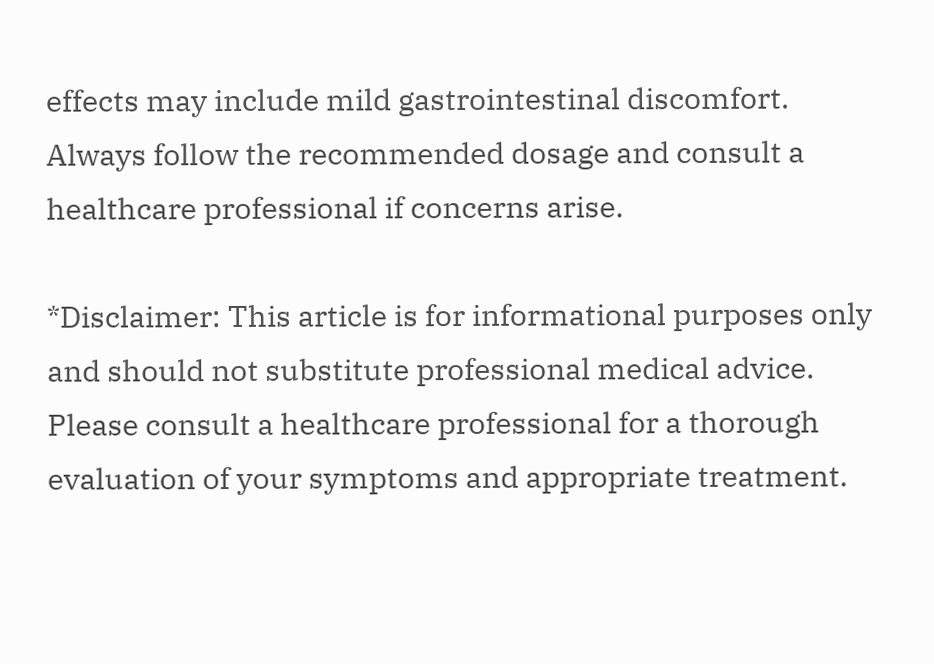effects may include mild gastrointestinal discomfort. Always follow the recommended dosage and consult a healthcare professional if concerns arise.

*Disclaimer: This article is for informational purposes only and should not substitute professional medical advice. Please consult a healthcare professional for a thorough evaluation of your symptoms and appropriate treatment.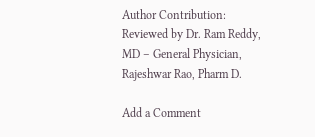Author Contribution: Reviewed by Dr. Ram Reddy, MD – General Physician, Rajeshwar Rao, Pharm D.

Add a Comment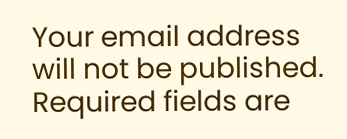Your email address will not be published. Required fields are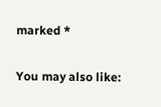marked *

You may also like: